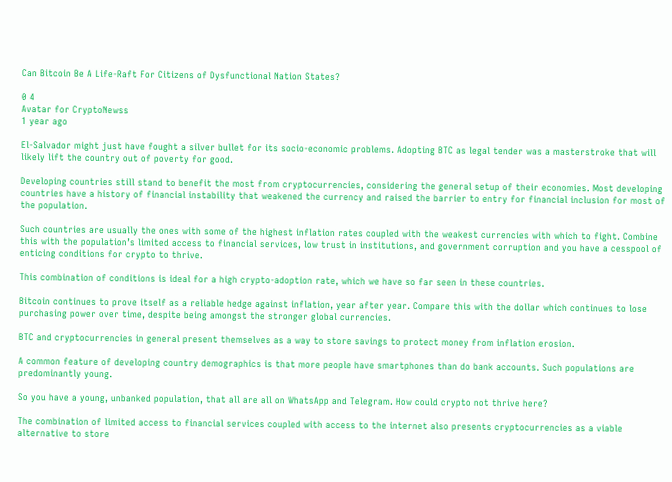Can Bitcoin Be A Life-Raft For Citizens of Dysfunctional Nation States?

0 4
Avatar for CryptoNewss
1 year ago

El-Salvador might just have fought a silver bullet for its socio-economic problems. Adopting BTC as legal tender was a masterstroke that will likely lift the country out of poverty for good.

Developing countries still stand to benefit the most from cryptocurrencies, considering the general setup of their economies. Most developing countries have a history of financial instability that weakened the currency and raised the barrier to entry for financial inclusion for most of the population.

Such countries are usually the ones with some of the highest inflation rates coupled with the weakest currencies with which to fight. Combine this with the population’s limited access to financial services, low trust in institutions, and government corruption and you have a cesspool of enticing conditions for crypto to thrive.

This combination of conditions is ideal for a high crypto-adoption rate, which we have so far seen in these countries.

Bitcoin continues to prove itself as a reliable hedge against inflation, year after year. Compare this with the dollar which continues to lose purchasing power over time, despite being amongst the stronger global currencies.

BTC and cryptocurrencies in general present themselves as a way to store savings to protect money from inflation erosion.

A common feature of developing country demographics is that more people have smartphones than do bank accounts. Such populations are predominantly young.

So you have a young, unbanked population, that all are all on WhatsApp and Telegram. How could crypto not thrive here?

The combination of limited access to financial services coupled with access to the internet also presents cryptocurrencies as a viable alternative to store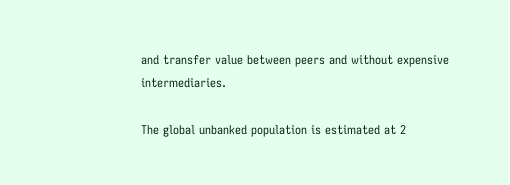and transfer value between peers and without expensive intermediaries.

The global unbanked population is estimated at 2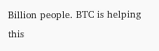Billion people. BTC is helping this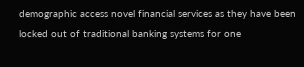demographic access novel financial services as they have been locked out of traditional banking systems for one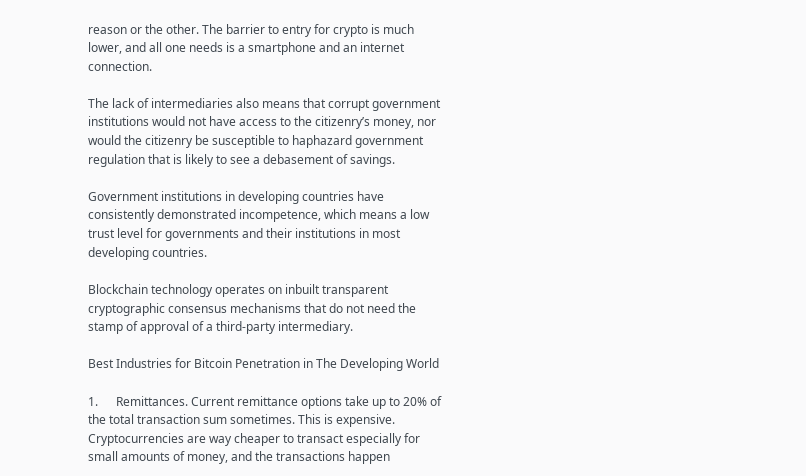reason or the other. The barrier to entry for crypto is much lower, and all one needs is a smartphone and an internet connection.

The lack of intermediaries also means that corrupt government institutions would not have access to the citizenry’s money, nor would the citizenry be susceptible to haphazard government regulation that is likely to see a debasement of savings.

Government institutions in developing countries have consistently demonstrated incompetence, which means a low trust level for governments and their institutions in most developing countries.

Blockchain technology operates on inbuilt transparent cryptographic consensus mechanisms that do not need the stamp of approval of a third-party intermediary.

Best Industries for Bitcoin Penetration in The Developing World

1.      Remittances. Current remittance options take up to 20% of the total transaction sum sometimes. This is expensive. Cryptocurrencies are way cheaper to transact especially for small amounts of money, and the transactions happen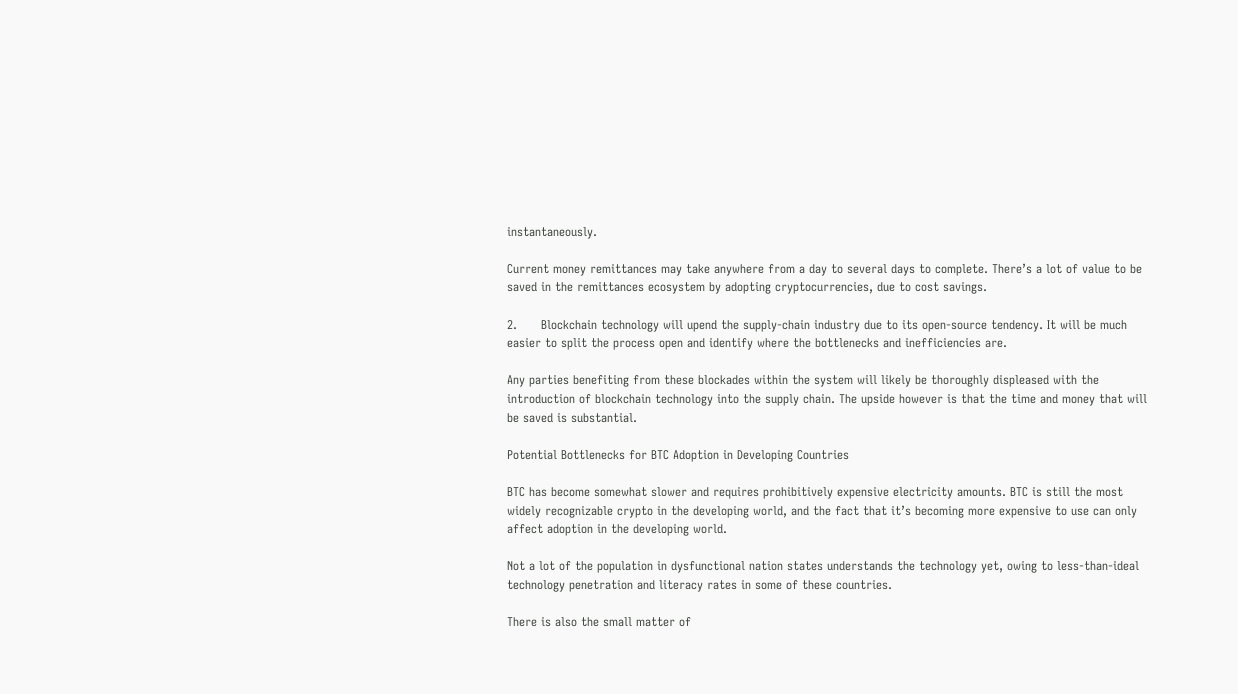instantaneously.

Current money remittances may take anywhere from a day to several days to complete. There’s a lot of value to be saved in the remittances ecosystem by adopting cryptocurrencies, due to cost savings.

2.      Blockchain technology will upend the supply-chain industry due to its open-source tendency. It will be much easier to split the process open and identify where the bottlenecks and inefficiencies are.

Any parties benefiting from these blockades within the system will likely be thoroughly displeased with the introduction of blockchain technology into the supply chain. The upside however is that the time and money that will be saved is substantial.

Potential Bottlenecks for BTC Adoption in Developing Countries

BTC has become somewhat slower and requires prohibitively expensive electricity amounts. BTC is still the most widely recognizable crypto in the developing world, and the fact that it’s becoming more expensive to use can only affect adoption in the developing world.

Not a lot of the population in dysfunctional nation states understands the technology yet, owing to less-than-ideal technology penetration and literacy rates in some of these countries.

There is also the small matter of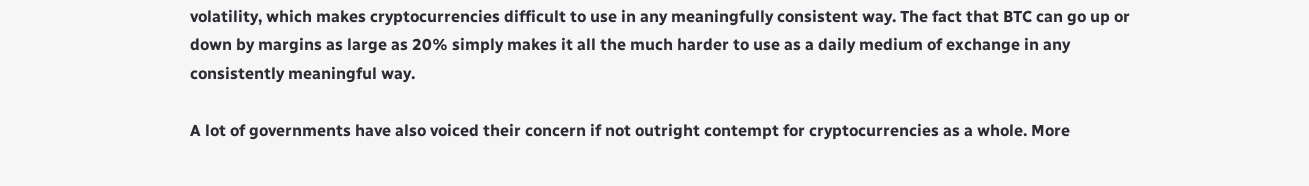volatility, which makes cryptocurrencies difficult to use in any meaningfully consistent way. The fact that BTC can go up or down by margins as large as 20% simply makes it all the much harder to use as a daily medium of exchange in any consistently meaningful way.

A lot of governments have also voiced their concern if not outright contempt for cryptocurrencies as a whole. More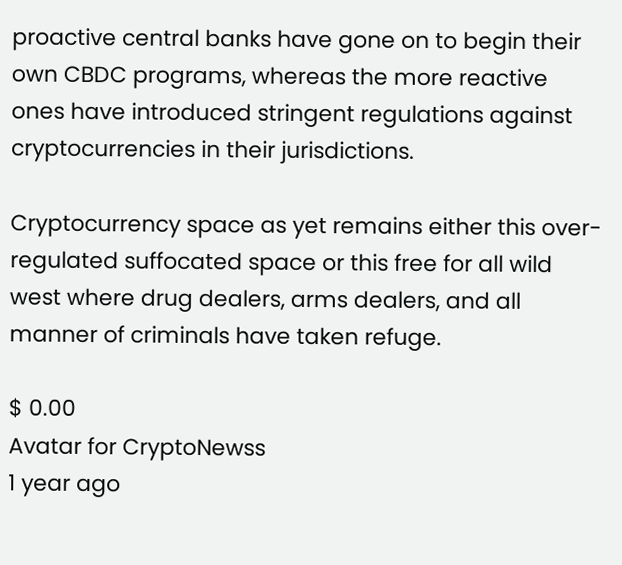proactive central banks have gone on to begin their own CBDC programs, whereas the more reactive ones have introduced stringent regulations against cryptocurrencies in their jurisdictions.

Cryptocurrency space as yet remains either this over-regulated suffocated space or this free for all wild west where drug dealers, arms dealers, and all manner of criminals have taken refuge.

$ 0.00
Avatar for CryptoNewss
1 year ago